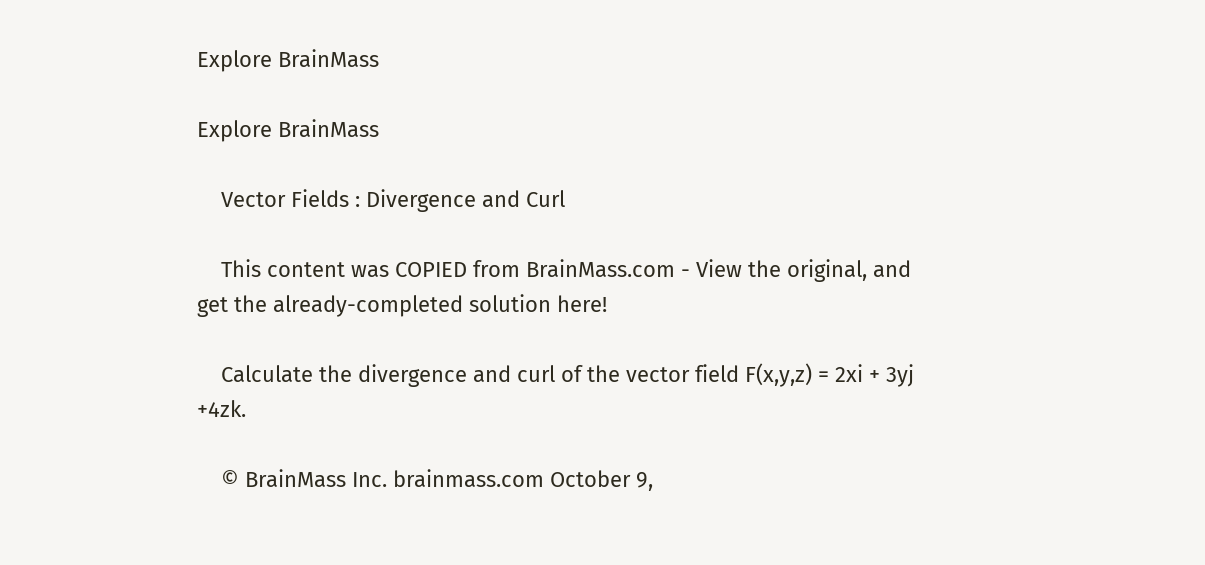Explore BrainMass

Explore BrainMass

    Vector Fields : Divergence and Curl

    This content was COPIED from BrainMass.com - View the original, and get the already-completed solution here!

    Calculate the divergence and curl of the vector field F(x,y,z) = 2xi + 3yj +4zk.

    © BrainMass Inc. brainmass.com October 9,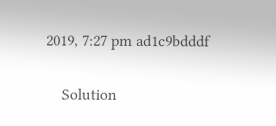2019, 7:27 pm ad1c9bdddf

    Solution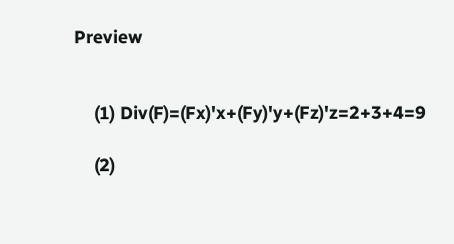Preview


    (1) Div(F)=(Fx)'x+(Fy)'y+(Fz)'z=2+3+4=9

    (2)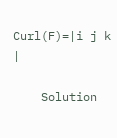Curl(F)=|i j k |

    Solution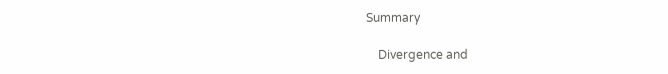Summary

    Divergence and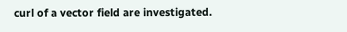curl of a vector field are investigated.